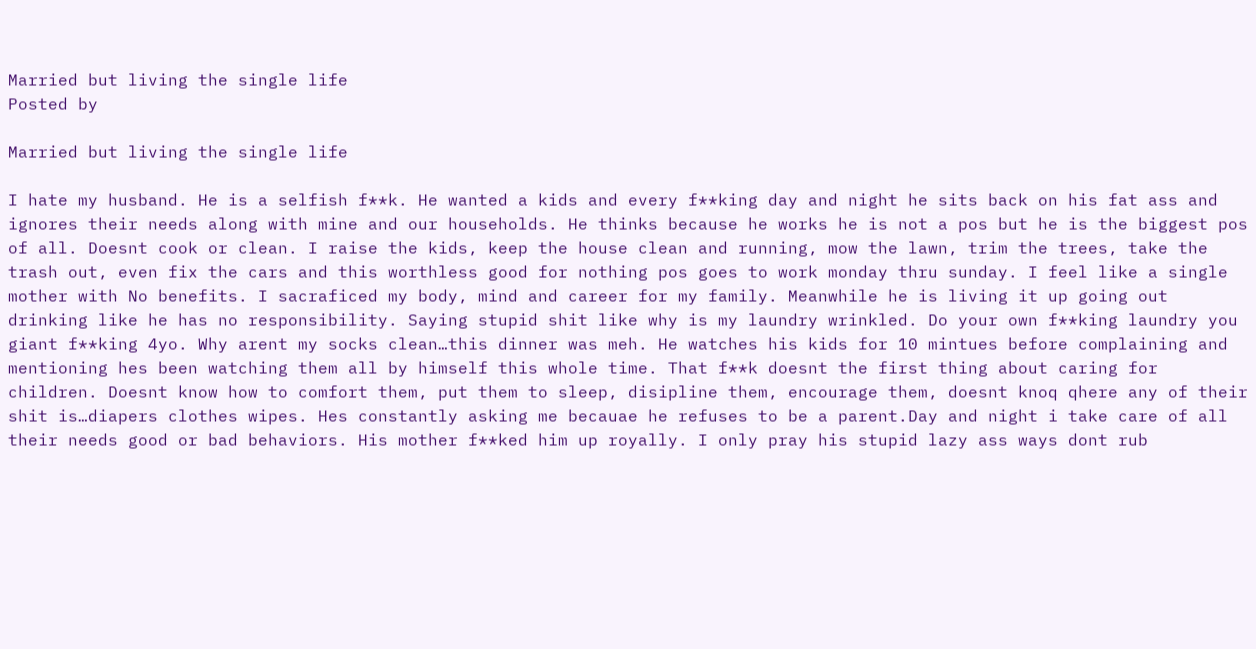Married but living the single life
Posted by

Married but living the single life

I hate my husband. He is a selfish f**k. He wanted a kids and every f**king day and night he sits back on his fat ass and ignores their needs along with mine and our households. He thinks because he works he is not a pos but he is the biggest pos of all. Doesnt cook or clean. I raise the kids, keep the house clean and running, mow the lawn, trim the trees, take the trash out, even fix the cars and this worthless good for nothing pos goes to work monday thru sunday. I feel like a single mother with No benefits. I sacraficed my body, mind and career for my family. Meanwhile he is living it up going out drinking like he has no responsibility. Saying stupid shit like why is my laundry wrinkled. Do your own f**king laundry you giant f**king 4yo. Why arent my socks clean…this dinner was meh. He watches his kids for 10 mintues before complaining and mentioning hes been watching them all by himself this whole time. That f**k doesnt the first thing about caring for children. Doesnt know how to comfort them, put them to sleep, disipline them, encourage them, doesnt knoq qhere any of their shit is…diapers clothes wipes. Hes constantly asking me becauae he refuses to be a parent.Day and night i take care of all their needs good or bad behaviors. His mother f**ked him up royally. I only pray his stupid lazy ass ways dont rub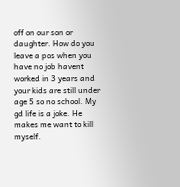off on our son or daughter. How do you leave a pos when you have no job havent worked in 3 years and your kids are still under age 5 so no school. My gd life is a joke. He makes me want to kill myself.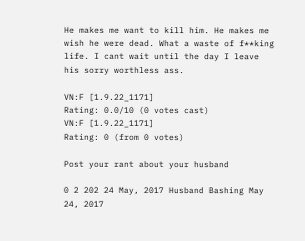He makes me want to kill him. He makes me wish he were dead. What a waste of f**king life. I cant wait until the day I leave his sorry worthless ass.

VN:F [1.9.22_1171]
Rating: 0.0/10 (0 votes cast)
VN:F [1.9.22_1171]
Rating: 0 (from 0 votes)

Post your rant about your husband

0 2 202 24 May, 2017 Husband Bashing May 24, 2017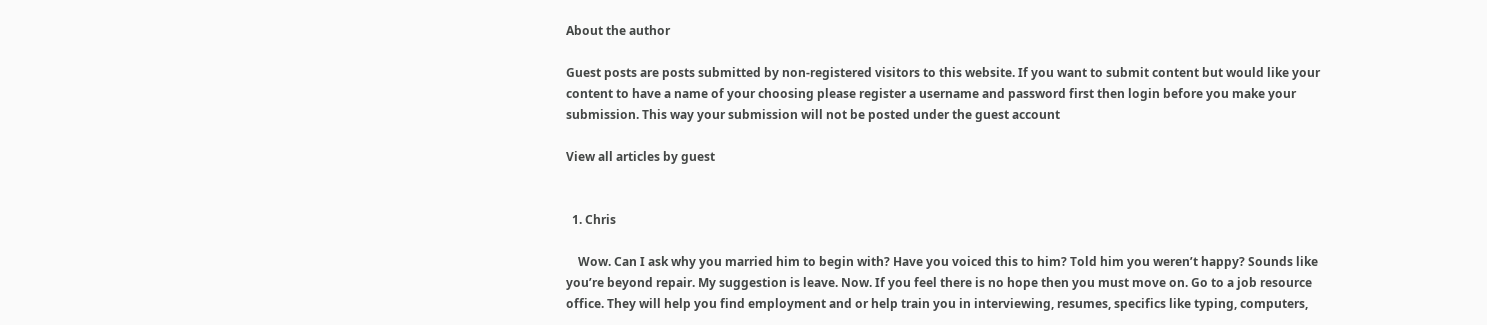About the author

Guest posts are posts submitted by non-registered visitors to this website. If you want to submit content but would like your content to have a name of your choosing please register a username and password first then login before you make your submission. This way your submission will not be posted under the guest account

View all articles by guest


  1. Chris

    Wow. Can I ask why you married him to begin with? Have you voiced this to him? Told him you weren’t happy? Sounds like you’re beyond repair. My suggestion is leave. Now. If you feel there is no hope then you must move on. Go to a job resource office. They will help you find employment and or help train you in interviewing, resumes, specifics like typing, computers,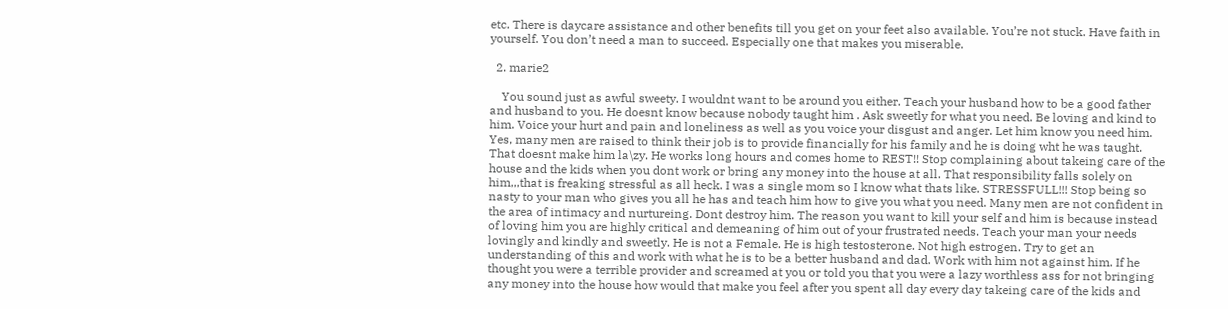etc. There is daycare assistance and other benefits till you get on your feet also available. You’re not stuck. Have faith in yourself. You don’t need a man to succeed. Especially one that makes you miserable.

  2. marie2

    You sound just as awful sweety. I wouldnt want to be around you either. Teach your husband how to be a good father and husband to you. He doesnt know because nobody taught him . Ask sweetly for what you need. Be loving and kind to him. Voice your hurt and pain and loneliness as well as you voice your disgust and anger. Let him know you need him. Yes, many men are raised to think their job is to provide financially for his family and he is doing wht he was taught. That doesnt make him la\zy. He works long hours and comes home to REST!! Stop complaining about takeing care of the house and the kids when you dont work or bring any money into the house at all. That responsibility falls solely on him,,,that is freaking stressful as all heck. I was a single mom so I know what thats like. STRESSFULL!!! Stop being so nasty to your man who gives you all he has and teach him how to give you what you need. Many men are not confident in the area of intimacy and nurtureing. Dont destroy him. The reason you want to kill your self and him is because instead of loving him you are highly critical and demeaning of him out of your frustrated needs. Teach your man your needs lovingly and kindly and sweetly. He is not a Female. He is high testosterone. Not high estrogen. Try to get an understanding of this and work with what he is to be a better husband and dad. Work with him not against him. If he thought you were a terrible provider and screamed at you or told you that you were a lazy worthless ass for not bringing any money into the house how would that make you feel after you spent all day every day takeing care of the kids and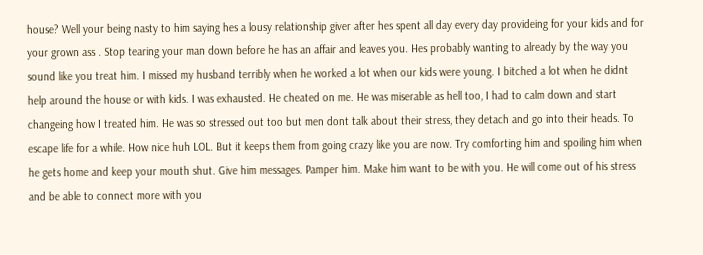house? Well your being nasty to him saying hes a lousy relationship giver after hes spent all day every day provideing for your kids and for your grown ass . Stop tearing your man down before he has an affair and leaves you. Hes probably wanting to already by the way you sound like you treat him. I missed my husband terribly when he worked a lot when our kids were young. I bitched a lot when he didnt help around the house or with kids. I was exhausted. He cheated on me. He was miserable as hell too, I had to calm down and start changeing how I treated him. He was so stressed out too but men dont talk about their stress, they detach and go into their heads. To escape life for a while. How nice huh LOL. But it keeps them from going crazy like you are now. Try comforting him and spoiling him when he gets home and keep your mouth shut. Give him messages. Pamper him. Make him want to be with you. He will come out of his stress and be able to connect more with you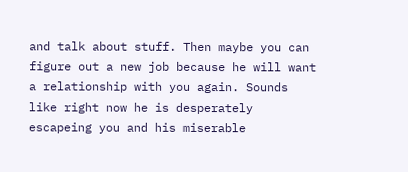and talk about stuff. Then maybe you can figure out a new job because he will want a relationship with you again. Sounds like right now he is desperately escapeing you and his miserable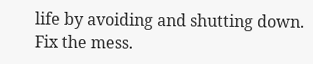life by avoiding and shutting down. Fix the mess.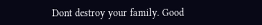Dont destroy your family. Good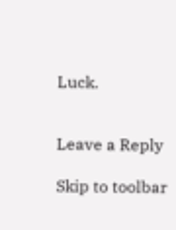Luck.


Leave a Reply

Skip to toolbar